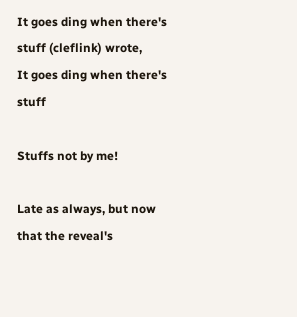It goes ding when there's stuff (cleflink) wrote,
It goes ding when there's stuff

Stuffs not by me!

Late as always, but now that the reveal's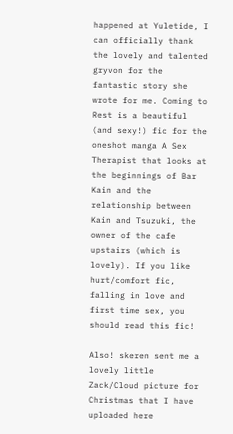happened at Yuletide, I can officially thank the lovely and talented gryvon for the fantastic story she wrote for me. Coming to Rest is a beautiful (and sexy!) fic for the oneshot manga A Sex Therapist that looks at the beginnings of Bar Kain and the relationship between Kain and Tsuzuki, the owner of the cafe upstairs (which is lovely). If you like hurt/comfort fic, falling in love and first time sex, you should read this fic!

Also! skeren sent me a lovely little Zack/Cloud picture for Christmas that I have uploaded here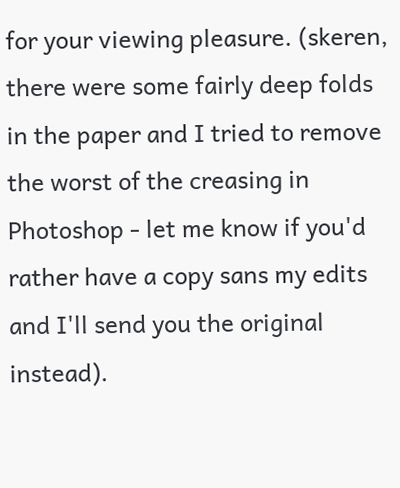for your viewing pleasure. (skeren, there were some fairly deep folds in the paper and I tried to remove the worst of the creasing in Photoshop - let me know if you'd rather have a copy sans my edits and I'll send you the original instead).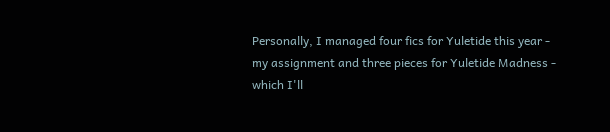Personally, I managed four fics for Yuletide this year - my assignment and three pieces for Yuletide Madness - which I'll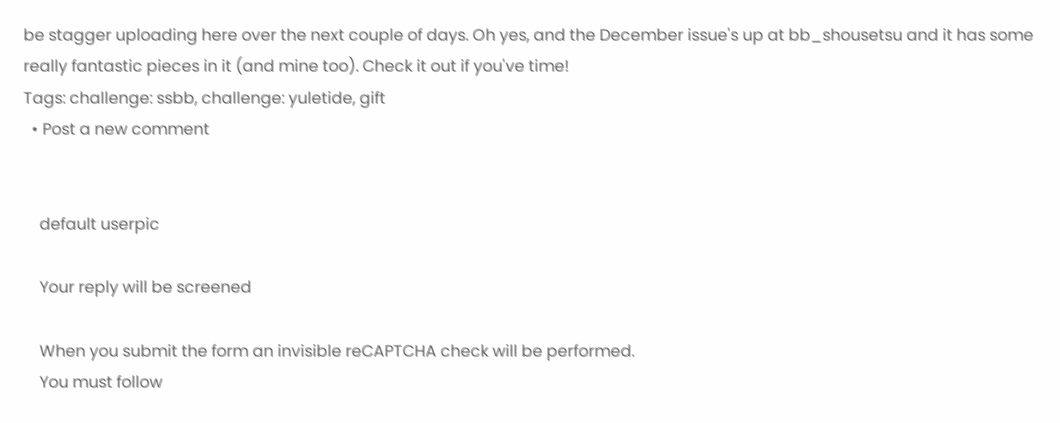be stagger uploading here over the next couple of days. Oh yes, and the December issue's up at bb_shousetsu and it has some really fantastic pieces in it (and mine too). Check it out if you've time!
Tags: challenge: ssbb, challenge: yuletide, gift
  • Post a new comment


    default userpic

    Your reply will be screened

    When you submit the form an invisible reCAPTCHA check will be performed.
    You must follow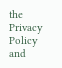the Privacy Policy and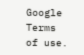Google Terms of use.